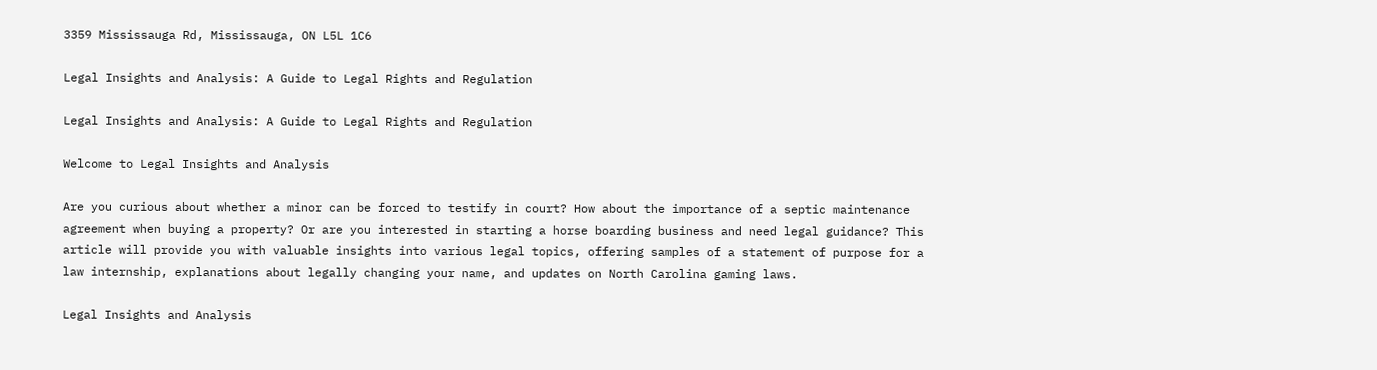3359 Mississauga Rd, Mississauga, ON L5L 1C6

Legal Insights and Analysis: A Guide to Legal Rights and Regulation

Legal Insights and Analysis: A Guide to Legal Rights and Regulation

Welcome to Legal Insights and Analysis

Are you curious about whether a minor can be forced to testify in court? How about the importance of a septic maintenance agreement when buying a property? Or are you interested in starting a horse boarding business and need legal guidance? This article will provide you with valuable insights into various legal topics, offering samples of a statement of purpose for a law internship, explanations about legally changing your name, and updates on North Carolina gaming laws.

Legal Insights and Analysis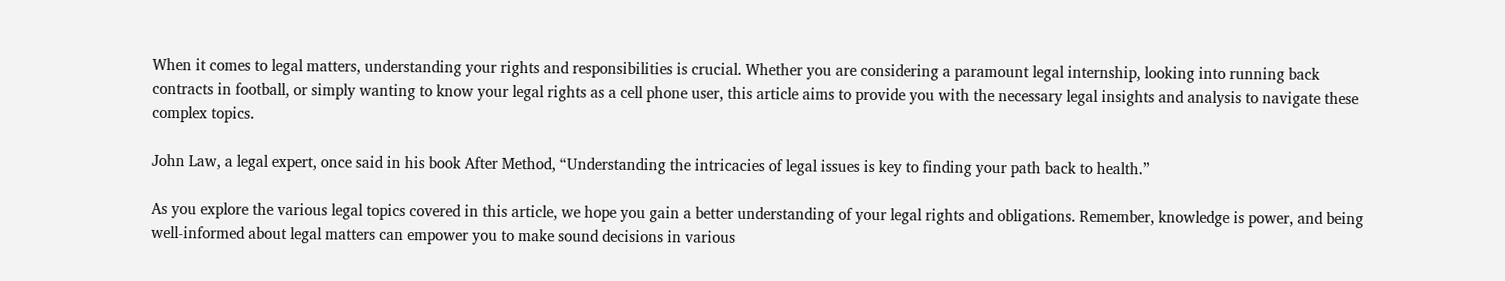When it comes to legal matters, understanding your rights and responsibilities is crucial. Whether you are considering a paramount legal internship, looking into running back contracts in football, or simply wanting to know your legal rights as a cell phone user, this article aims to provide you with the necessary legal insights and analysis to navigate these complex topics.

John Law, a legal expert, once said in his book After Method, “Understanding the intricacies of legal issues is key to finding your path back to health.”

As you explore the various legal topics covered in this article, we hope you gain a better understanding of your legal rights and obligations. Remember, knowledge is power, and being well-informed about legal matters can empower you to make sound decisions in various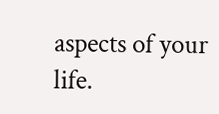aspects of your life.